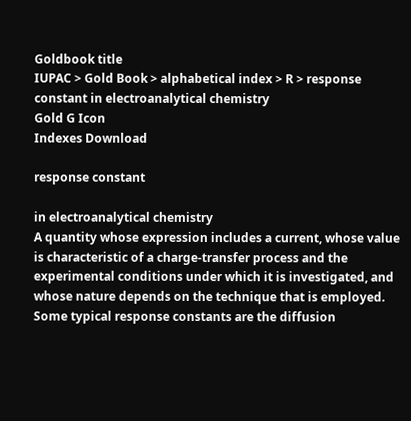Goldbook title
IUPAC > Gold Book > alphabetical index > R > response constant in electroanalytical chemistry
Gold G Icon
Indexes Download

response constant

in electroanalytical chemistry
A quantity whose expression includes a current, whose value is characteristic of a charge-transfer process and the experimental conditions under which it is investigated, and whose nature depends on the technique that is employed. Some typical response constants are the diffusion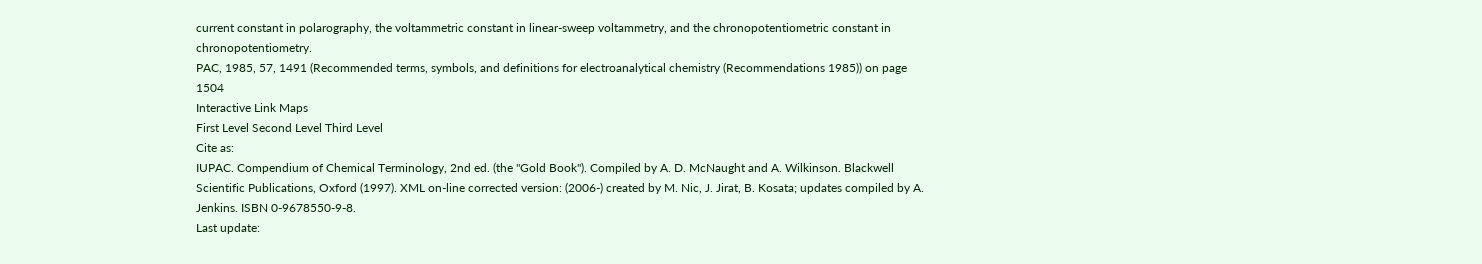current constant in polarography, the voltammetric constant in linear-sweep voltammetry, and the chronopotentiometric constant in chronopotentiometry.
PAC, 1985, 57, 1491 (Recommended terms, symbols, and definitions for electroanalytical chemistry (Recommendations 1985)) on page 1504
Interactive Link Maps
First Level Second Level Third Level
Cite as:
IUPAC. Compendium of Chemical Terminology, 2nd ed. (the "Gold Book"). Compiled by A. D. McNaught and A. Wilkinson. Blackwell Scientific Publications, Oxford (1997). XML on-line corrected version: (2006-) created by M. Nic, J. Jirat, B. Kosata; updates compiled by A. Jenkins. ISBN 0-9678550-9-8.
Last update: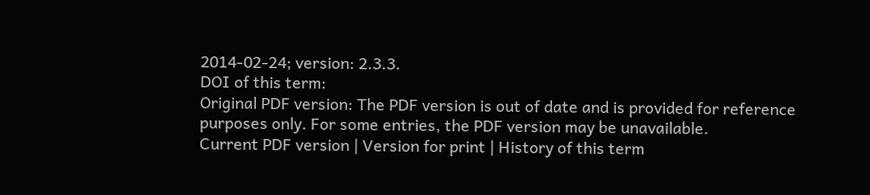2014-02-24; version: 2.3.3.
DOI of this term:
Original PDF version: The PDF version is out of date and is provided for reference purposes only. For some entries, the PDF version may be unavailable.
Current PDF version | Version for print | History of this term